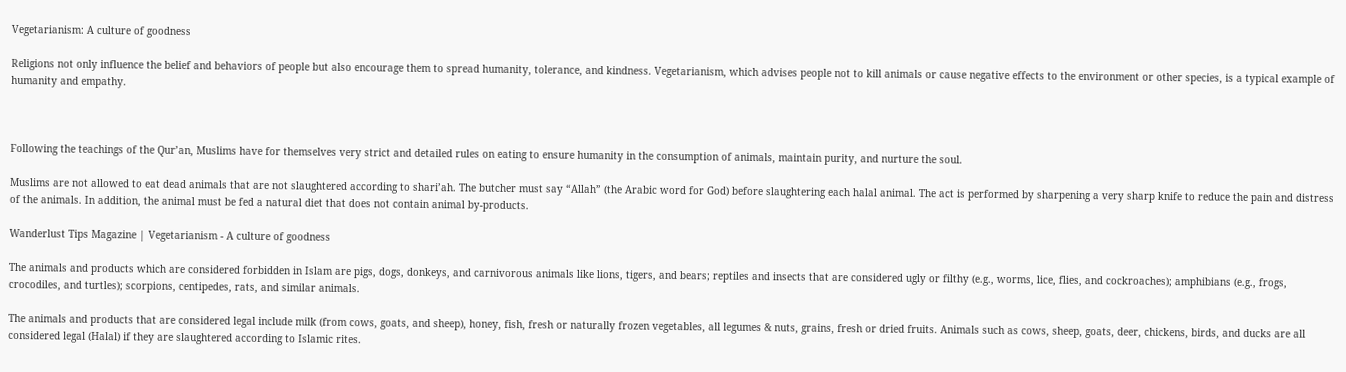Vegetarianism: A culture of goodness

Religions not only influence the belief and behaviors of people but also encourage them to spread humanity, tolerance, and kindness. Vegetarianism, which advises people not to kill animals or cause negative effects to the environment or other species, is a typical example of humanity and empathy.



Following the teachings of the Qur’an, Muslims have for themselves very strict and detailed rules on eating to ensure humanity in the consumption of animals, maintain purity, and nurture the soul.

Muslims are not allowed to eat dead animals that are not slaughtered according to shari’ah. The butcher must say “Allah” (the Arabic word for God) before slaughtering each halal animal. The act is performed by sharpening a very sharp knife to reduce the pain and distress of the animals. In addition, the animal must be fed a natural diet that does not contain animal by-products.

Wanderlust Tips Magazine | Vegetarianism - A culture of goodness

The animals and products which are considered forbidden in Islam are pigs, dogs, donkeys, and carnivorous animals like lions, tigers, and bears; reptiles and insects that are considered ugly or filthy (e.g., worms, lice, flies, and cockroaches); amphibians (e.g., frogs, crocodiles, and turtles); scorpions, centipedes, rats, and similar animals.

The animals and products that are considered legal include milk (from cows, goats, and sheep), honey, fish, fresh or naturally frozen vegetables, all legumes & nuts, grains, fresh or dried fruits. Animals such as cows, sheep, goats, deer, chickens, birds, and ducks are all considered legal (Halal) if they are slaughtered according to Islamic rites.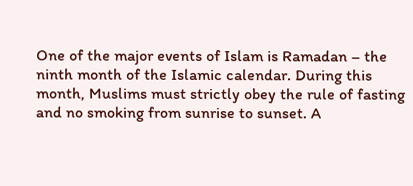One of the major events of Islam is Ramadan – the ninth month of the Islamic calendar. During this month, Muslims must strictly obey the rule of fasting and no smoking from sunrise to sunset. A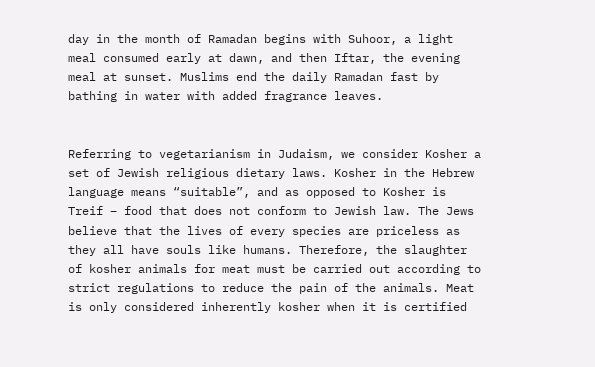day in the month of Ramadan begins with Suhoor, a light meal consumed early at dawn, and then Iftar, the evening meal at sunset. Muslims end the daily Ramadan fast by bathing in water with added fragrance leaves.


Referring to vegetarianism in Judaism, we consider Kosher a set of Jewish religious dietary laws. Kosher in the Hebrew language means “suitable”, and as opposed to Kosher is Treif – food that does not conform to Jewish law. The Jews believe that the lives of every species are priceless as they all have souls like humans. Therefore, the slaughter of kosher animals for meat must be carried out according to strict regulations to reduce the pain of the animals. Meat is only considered inherently kosher when it is certified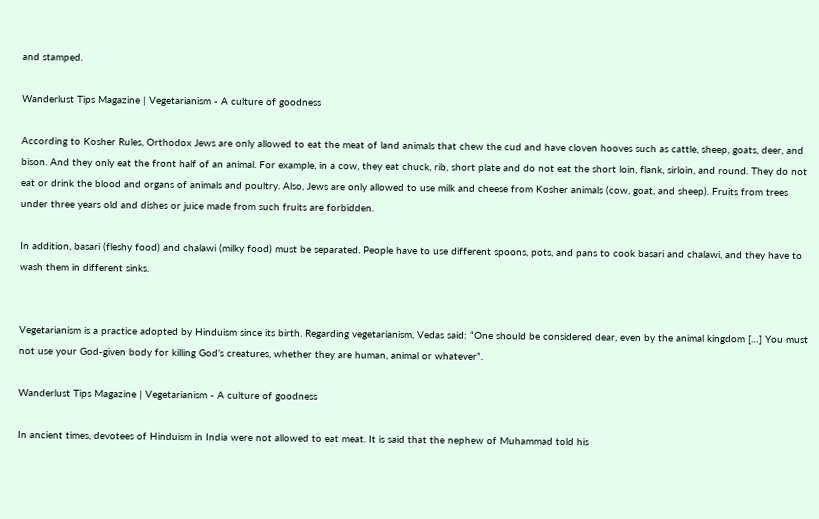and stamped.

Wanderlust Tips Magazine | Vegetarianism - A culture of goodness

According to Kosher Rules, Orthodox Jews are only allowed to eat the meat of land animals that chew the cud and have cloven hooves such as cattle, sheep, goats, deer, and bison. And they only eat the front half of an animal. For example, in a cow, they eat chuck, rib, short plate and do not eat the short loin, flank, sirloin, and round. They do not eat or drink the blood and organs of animals and poultry. Also, Jews are only allowed to use milk and cheese from Kosher animals (cow, goat, and sheep). Fruits from trees under three years old and dishes or juice made from such fruits are forbidden.

In addition, basari (fleshy food) and chalawi (milky food) must be separated. People have to use different spoons, pots, and pans to cook basari and chalawi, and they have to wash them in different sinks.


Vegetarianism is a practice adopted by Hinduism since its birth. Regarding vegetarianism, Vedas said: “One should be considered dear, even by the animal kingdom […] You must not use your God-given body for killing God’s creatures, whether they are human, animal or whatever”.

Wanderlust Tips Magazine | Vegetarianism - A culture of goodness

In ancient times, devotees of Hinduism in India were not allowed to eat meat. It is said that the nephew of Muhammad told his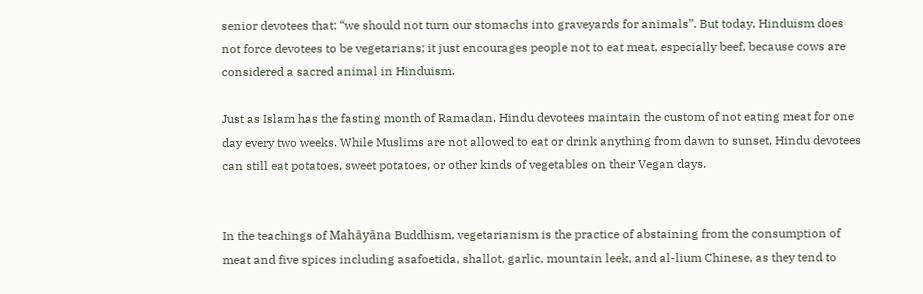senior devotees that: “we should not turn our stomachs into graveyards for animals”. But today, Hinduism does not force devotees to be vegetarians; it just encourages people not to eat meat, especially beef, because cows are considered a sacred animal in Hinduism.

Just as Islam has the fasting month of Ramadan, Hindu devotees maintain the custom of not eating meat for one day every two weeks. While Muslims are not allowed to eat or drink anything from dawn to sunset, Hindu devotees can still eat potatoes, sweet potatoes, or other kinds of vegetables on their Vegan days.


In the teachings of Mahāyāna Buddhism, vegetarianism is the practice of abstaining from the consumption of meat and five spices including asafoetida, shallot, garlic, mountain leek, and al-lium Chinese, as they tend to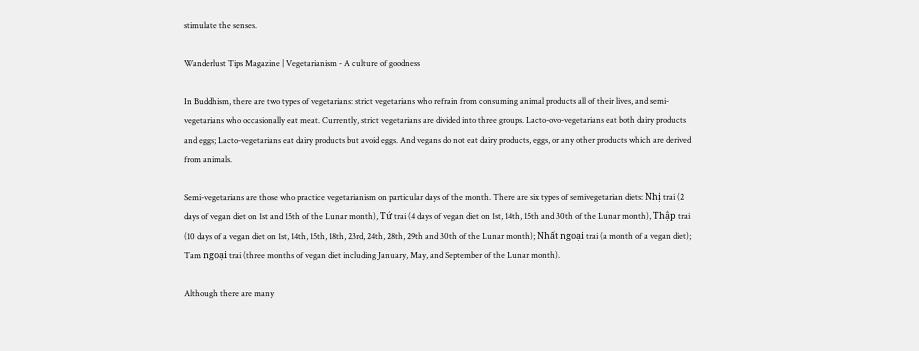stimulate the senses.

Wanderlust Tips Magazine | Vegetarianism - A culture of goodness

In Buddhism, there are two types of vegetarians: strict vegetarians who refrain from consuming animal products all of their lives, and semi-vegetarians who occasionally eat meat. Currently, strict vegetarians are divided into three groups. Lacto-ovo-vegetarians eat both dairy products and eggs; Lacto-vegetarians eat dairy products but avoid eggs. And vegans do not eat dairy products, eggs, or any other products which are derived from animals.

Semi-vegetarians are those who practice vegetarianism on particular days of the month. There are six types of semivegetarian diets: Nhị trai (2 days of vegan diet on 1st and 15th of the Lunar month), Tứ trai (4 days of vegan diet on 1st, 14th, 15th and 30th of the Lunar month), Thập trai (10 days of a vegan diet on 1st, 14th, 15th, 18th, 23rd, 24th, 28th, 29th and 30th of the Lunar month); Nhất ngoại trai (a month of a vegan diet); Tam ngoại trai (three months of vegan diet including January, May, and September of the Lunar month).

Although there are many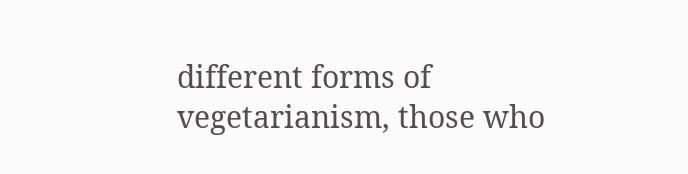different forms of vegetarianism, those who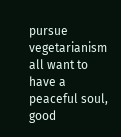pursue vegetarianism all want to have a peaceful soul, good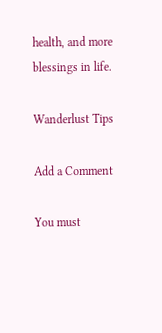health, and more blessings in life.

Wanderlust Tips

Add a Comment

You must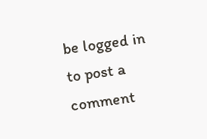be logged in to post a comment